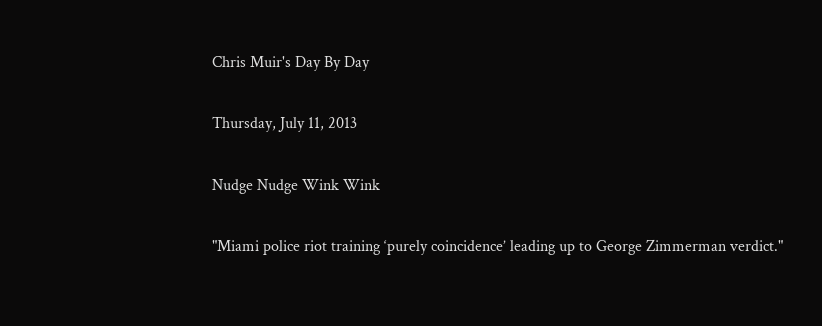Chris Muir's Day By Day

Thursday, July 11, 2013

Nudge Nudge Wink Wink

"Miami police riot training ‘purely coincidence’ leading up to George Zimmerman verdict."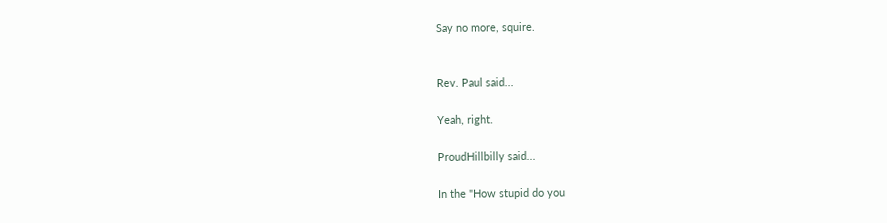Say no more, squire.


Rev. Paul said...

Yeah, right.

ProudHillbilly said...

In the "How stupid do you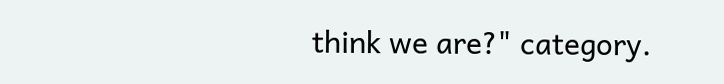think we are?" category.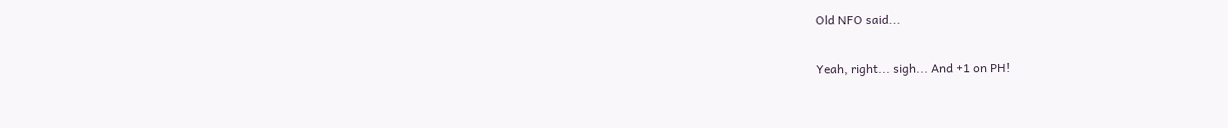Old NFO said...

Yeah, right... sigh... And +1 on PH!